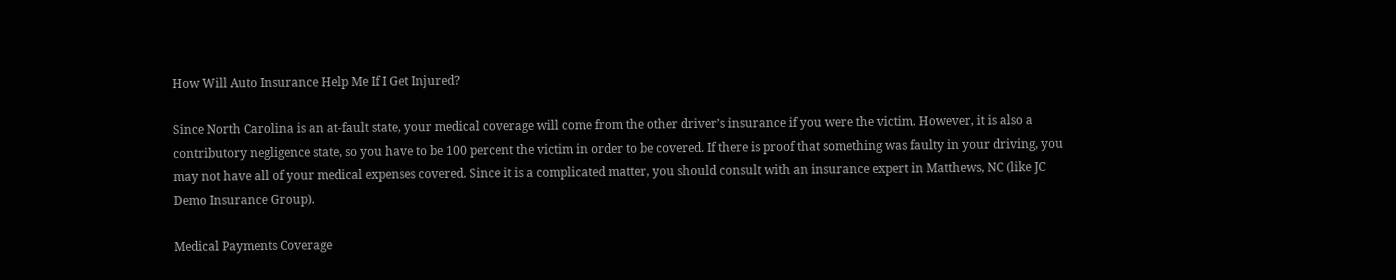How Will Auto Insurance Help Me If I Get Injured?

Since North Carolina is an at-fault state, your medical coverage will come from the other driver’s insurance if you were the victim. However, it is also a contributory negligence state, so you have to be 100 percent the victim in order to be covered. If there is proof that something was faulty in your driving, you may not have all of your medical expenses covered. Since it is a complicated matter, you should consult with an insurance expert in Matthews, NC (like JC Demo Insurance Group).

Medical Payments Coverage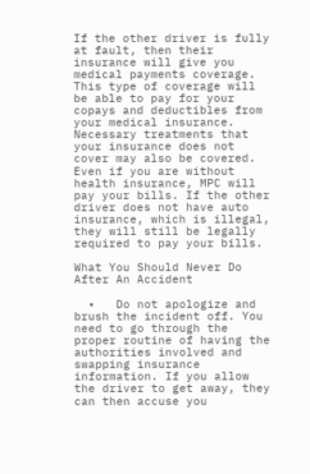If the other driver is fully at fault, then their insurance will give you medical payments coverage. This type of coverage will be able to pay for your copays and deductibles from your medical insurance. Necessary treatments that your insurance does not cover may also be covered. Even if you are without health insurance, MPC will pay your bills. If the other driver does not have auto insurance, which is illegal, they will still be legally required to pay your bills.

What You Should Never Do After An Accident

  •   Do not apologize and brush the incident off. You need to go through the proper routine of having the authorities involved and swapping insurance information. If you allow the driver to get away, they can then accuse you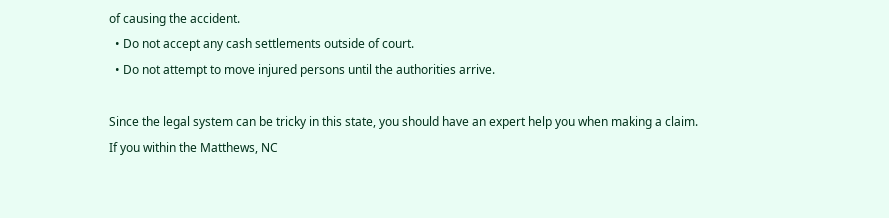of causing the accident.
  • Do not accept any cash settlements outside of court.
  • Do not attempt to move injured persons until the authorities arrive.

Since the legal system can be tricky in this state, you should have an expert help you when making a claim. If you within the Matthews, NC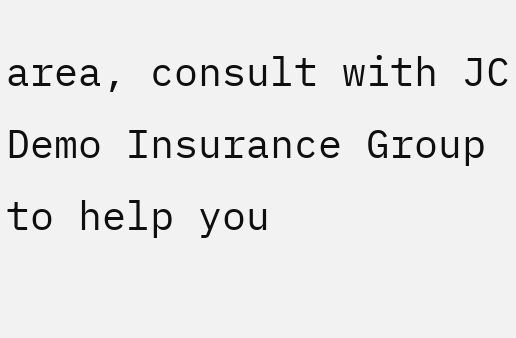area, consult with JC Demo Insurance Group to help you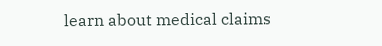learn about medical claims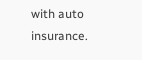with auto insurance.